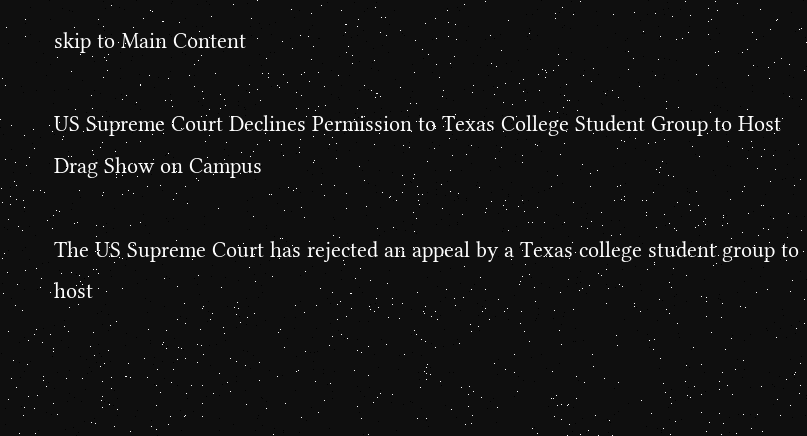skip to Main Content

US Supreme Court Declines Permission to Texas College Student Group to Host Drag Show on Campus

The US Supreme Court has rejected an appeal by a Texas college student group to host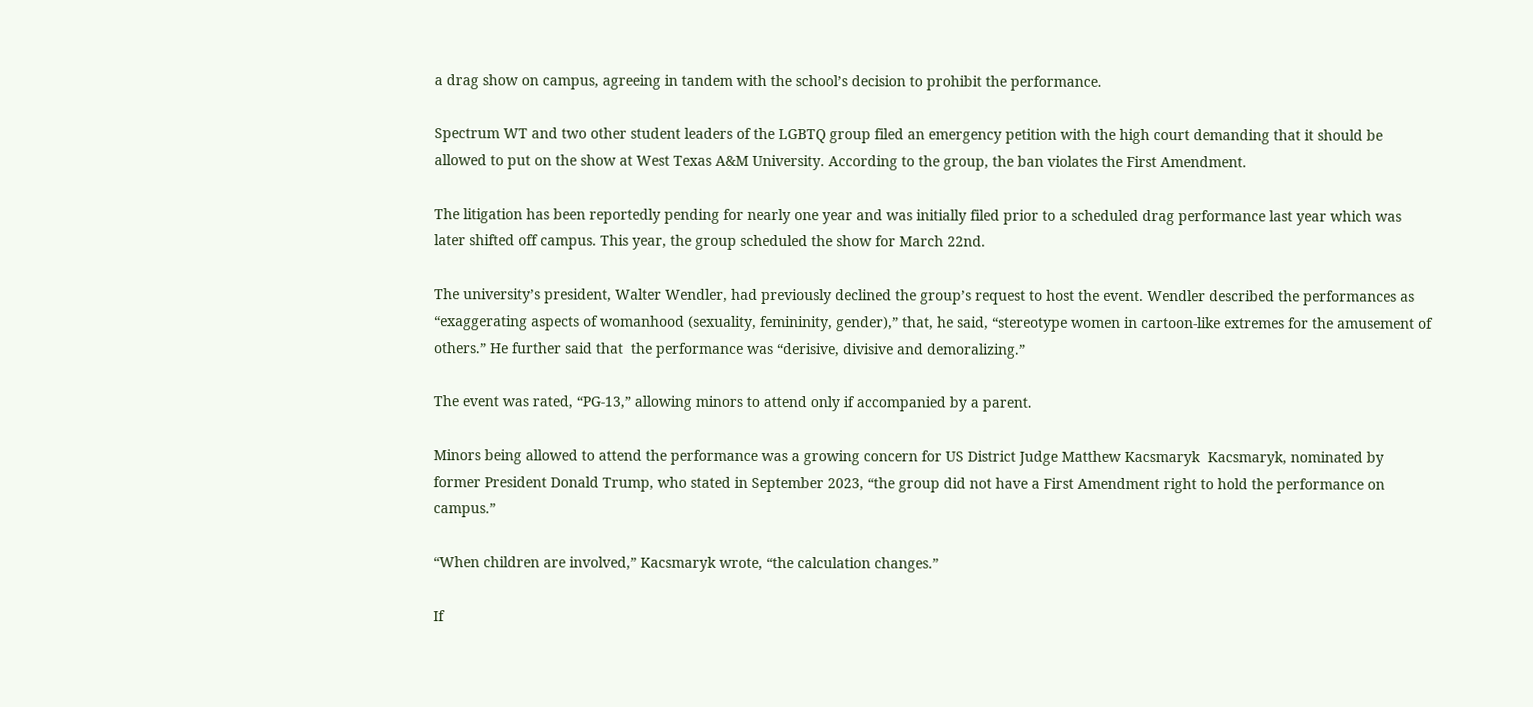a drag show on campus, agreeing in tandem with the school’s decision to prohibit the performance.

Spectrum WT and two other student leaders of the LGBTQ group filed an emergency petition with the high court demanding that it should be allowed to put on the show at West Texas A&M University. According to the group, the ban violates the First Amendment.

The litigation has been reportedly pending for nearly one year and was initially filed prior to a scheduled drag performance last year which was later shifted off campus. This year, the group scheduled the show for March 22nd.

The university’s president, Walter Wendler, had previously declined the group’s request to host the event. Wendler described the performances as “exaggerating aspects of womanhood (sexuality, femininity, gender),” that, he said, “stereotype women in cartoon-like extremes for the amusement of others.” He further said that  the performance was “derisive, divisive and demoralizing.”

The event was rated, “PG-13,” allowing minors to attend only if accompanied by a parent.

Minors being allowed to attend the performance was a growing concern for US District Judge Matthew Kacsmaryk  Kacsmaryk, nominated by former President Donald Trump, who stated in September 2023, “the group did not have a First Amendment right to hold the performance on campus.”

“When children are involved,” Kacsmaryk wrote, “the calculation changes.”

If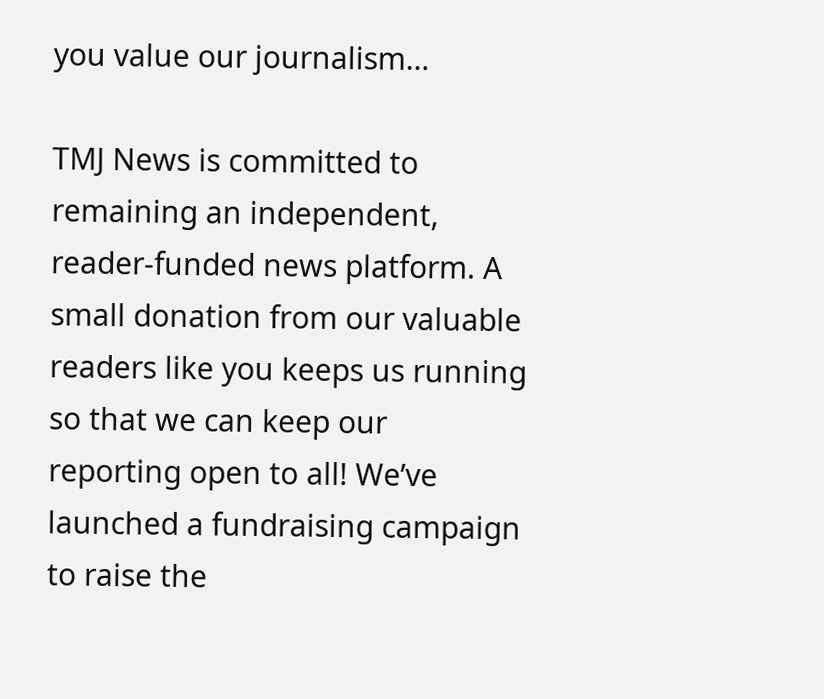you value our journalism…

TMJ News is committed to remaining an independent, reader-funded news platform. A small donation from our valuable readers like you keeps us running so that we can keep our reporting open to all! We’ve launched a fundraising campaign to raise the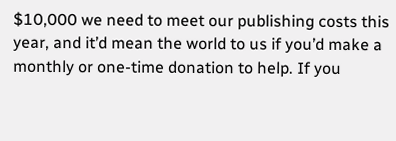$10,000 we need to meet our publishing costs this year, and it’d mean the world to us if you’d make a monthly or one-time donation to help. If you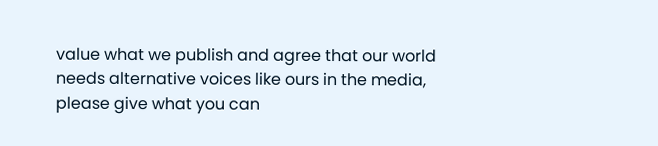value what we publish and agree that our world needs alternative voices like ours in the media, please give what you can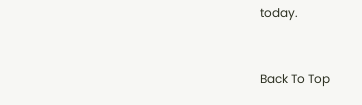today.


Back To Top